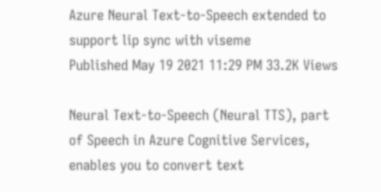Azure Neural Text-to-Speech extended to support lip sync with viseme
Published May 19 2021 11:29 PM 33.2K Views

Neural Text-to-Speech (Neural TTS), part of Speech in Azure Cognitive Services, enables you to convert text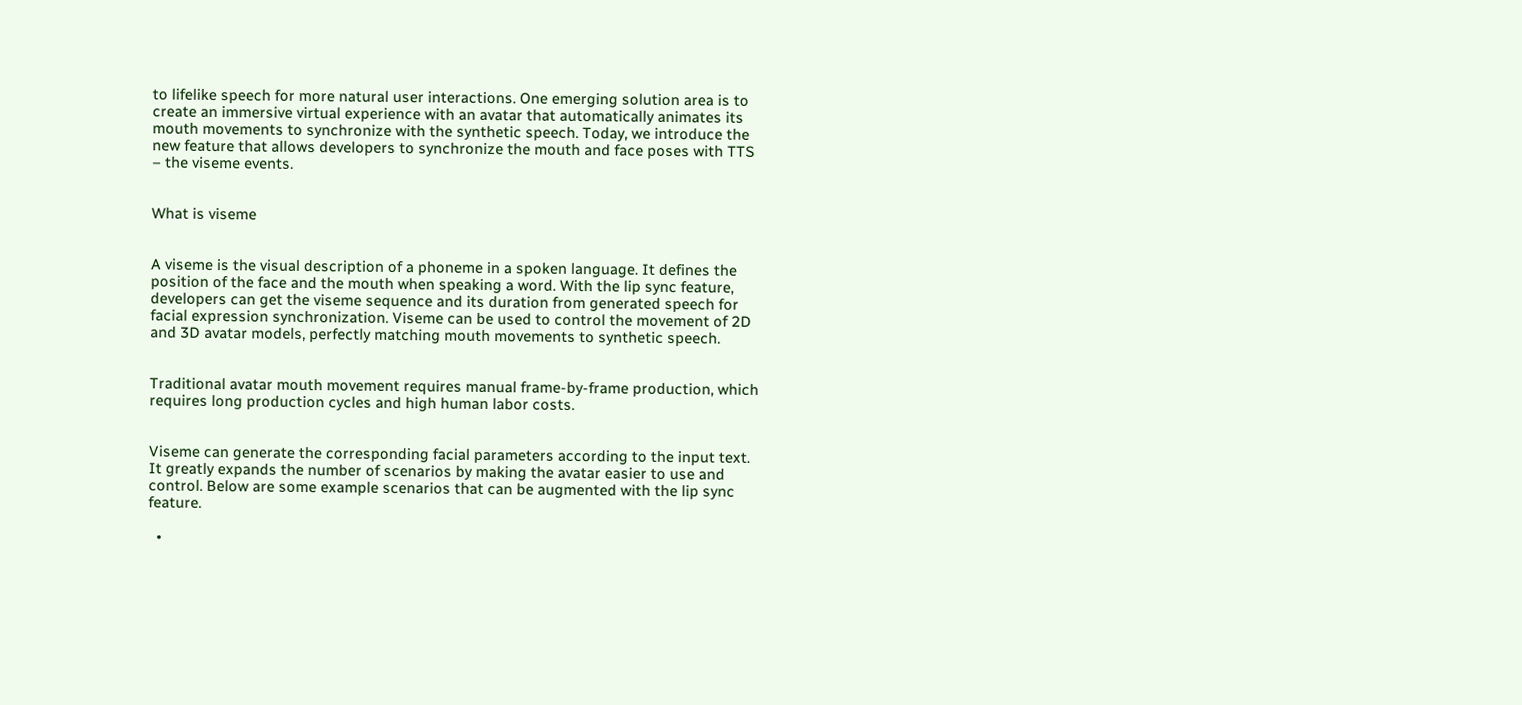to lifelike speech for more natural user interactions. One emerging solution area is to create an immersive virtual experience with an avatar that automatically animates its mouth movements to synchronize with the synthetic speech. Today, we introduce the new feature that allows developers to synchronize the mouth and face poses with TTS – the viseme events.


What is viseme


A viseme is the visual description of a phoneme in a spoken language. It defines the position of the face and the mouth when speaking a word. With the lip sync feature, developers can get the viseme sequence and its duration from generated speech for facial expression synchronization. Viseme can be used to control the movement of 2D and 3D avatar models, perfectly matching mouth movements to synthetic speech.


Traditional avatar mouth movement requires manual frame-by-frame production, which requires long production cycles and high human labor costs.


Viseme can generate the corresponding facial parameters according to the input text. It greatly expands the number of scenarios by making the avatar easier to use and control. Below are some example scenarios that can be augmented with the lip sync feature.

  •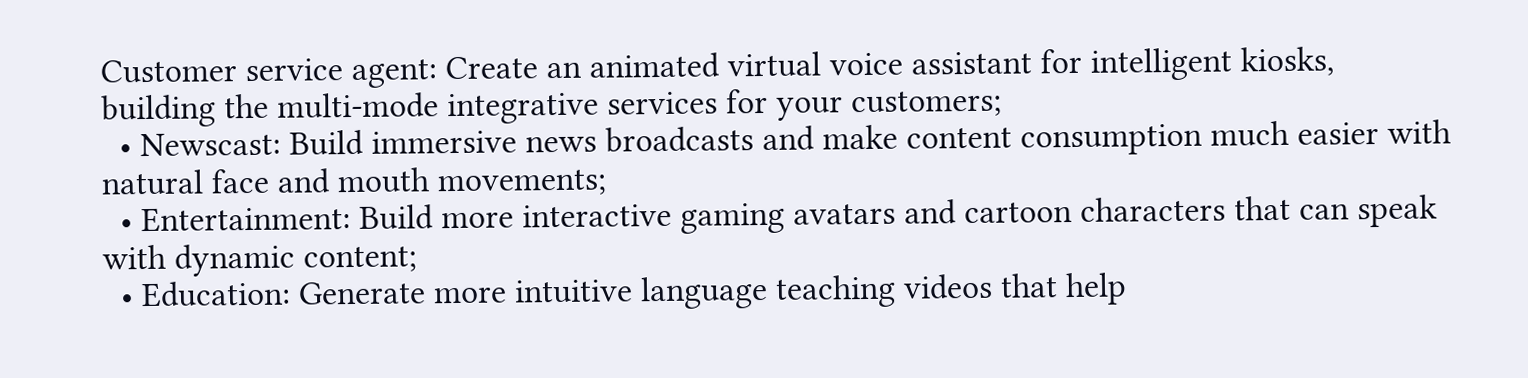Customer service agent: Create an animated virtual voice assistant for intelligent kiosks, building the multi-mode integrative services for your customers;
  • Newscast: Build immersive news broadcasts and make content consumption much easier with natural face and mouth movements;
  • Entertainment: Build more interactive gaming avatars and cartoon characters that can speak with dynamic content;
  • Education: Generate more intuitive language teaching videos that help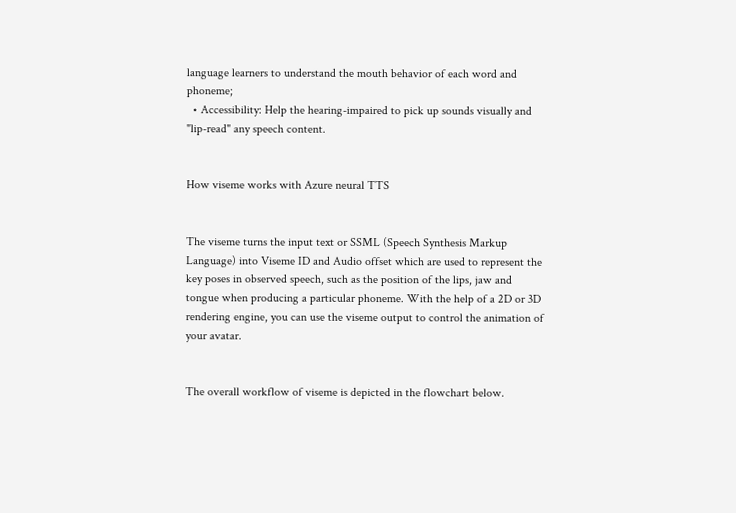language learners to understand the mouth behavior of each word and phoneme;
  • Accessibility: Help the hearing-impaired to pick up sounds visually and "lip-read" any speech content.


How viseme works with Azure neural TTS


The viseme turns the input text or SSML (Speech Synthesis Markup Language) into Viseme ID and Audio offset which are used to represent the key poses in observed speech, such as the position of the lips, jaw and tongue when producing a particular phoneme. With the help of a 2D or 3D rendering engine, you can use the viseme output to control the animation of your avatar.


The overall workflow of viseme is depicted in the flowchart below.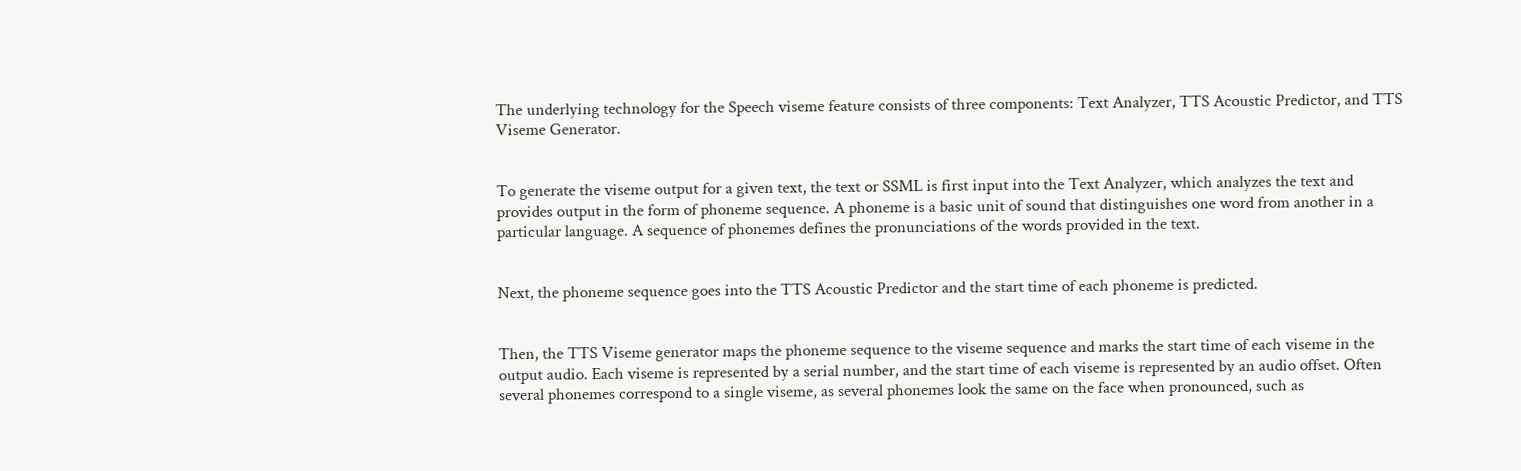The underlying technology for the Speech viseme feature consists of three components: Text Analyzer, TTS Acoustic Predictor, and TTS Viseme Generator.


To generate the viseme output for a given text, the text or SSML is first input into the Text Analyzer, which analyzes the text and provides output in the form of phoneme sequence. A phoneme is a basic unit of sound that distinguishes one word from another in a particular language. A sequence of phonemes defines the pronunciations of the words provided in the text.


Next, the phoneme sequence goes into the TTS Acoustic Predictor and the start time of each phoneme is predicted.


Then, the TTS Viseme generator maps the phoneme sequence to the viseme sequence and marks the start time of each viseme in the output audio. Each viseme is represented by a serial number, and the start time of each viseme is represented by an audio offset. Often several phonemes correspond to a single viseme, as several phonemes look the same on the face when pronounced, such as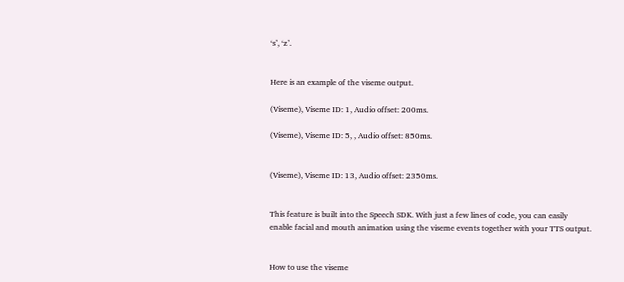‘s’, ‘z’.


Here is an example of the viseme output.

(Viseme), Viseme ID: 1, Audio offset: 200ms.

(Viseme), Viseme ID: 5, , Audio offset: 850ms.


(Viseme), Viseme ID: 13, Audio offset: 2350ms.


This feature is built into the Speech SDK. With just a few lines of code, you can easily enable facial and mouth animation using the viseme events together with your TTS output.


How to use the viseme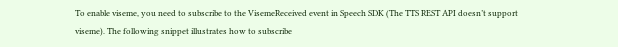To enable viseme, you need to subscribe to the VisemeReceived event in Speech SDK (The TTS REST API doesn’t support viseme). The following snippet illustrates how to subscribe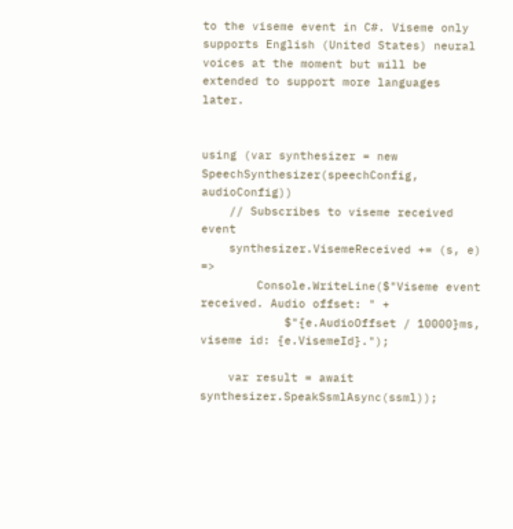to the viseme event in C#. Viseme only supports English (United States) neural voices at the moment but will be extended to support more languages later.


using (var synthesizer = new SpeechSynthesizer(speechConfig, audioConfig))
    // Subscribes to viseme received event
    synthesizer.VisemeReceived += (s, e) =>
        Console.WriteLine($"Viseme event received. Audio offset: " +
            $"{e.AudioOffset / 10000}ms, viseme id: {e.VisemeId}.");

    var result = await synthesizer.SpeakSsmlAsync(ssml));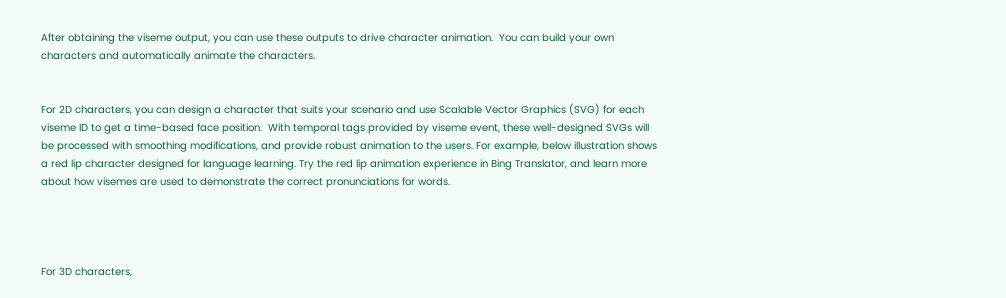After obtaining the viseme output, you can use these outputs to drive character animation.  You can build your own characters and automatically animate the characters.


For 2D characters, you can design a character that suits your scenario and use Scalable Vector Graphics (SVG) for each viseme ID to get a time-based face position.  With temporal tags provided by viseme event, these well-designed SVGs will be processed with smoothing modifications, and provide robust animation to the users. For example, below illustration shows a red lip character designed for language learning. Try the red lip animation experience in Bing Translator, and learn more about how visemes are used to demonstrate the correct pronunciations for words.




For 3D characters,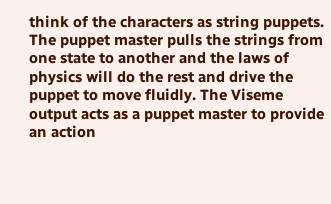think of the characters as string puppets. The puppet master pulls the strings from one state to another and the laws of physics will do the rest and drive the puppet to move fluidly. The Viseme output acts as a puppet master to provide an action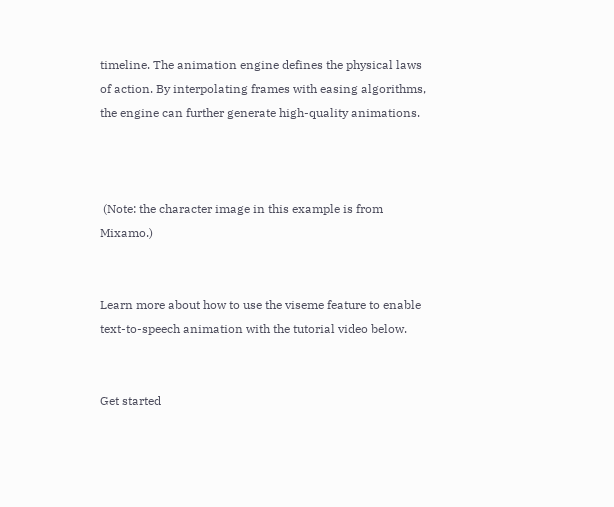timeline. The animation engine defines the physical laws of action. By interpolating frames with easing algorithms, the engine can further generate high-quality animations.



 (Note: the character image in this example is from Mixamo.)


Learn more about how to use the viseme feature to enable text-to-speech animation with the tutorial video below.


Get started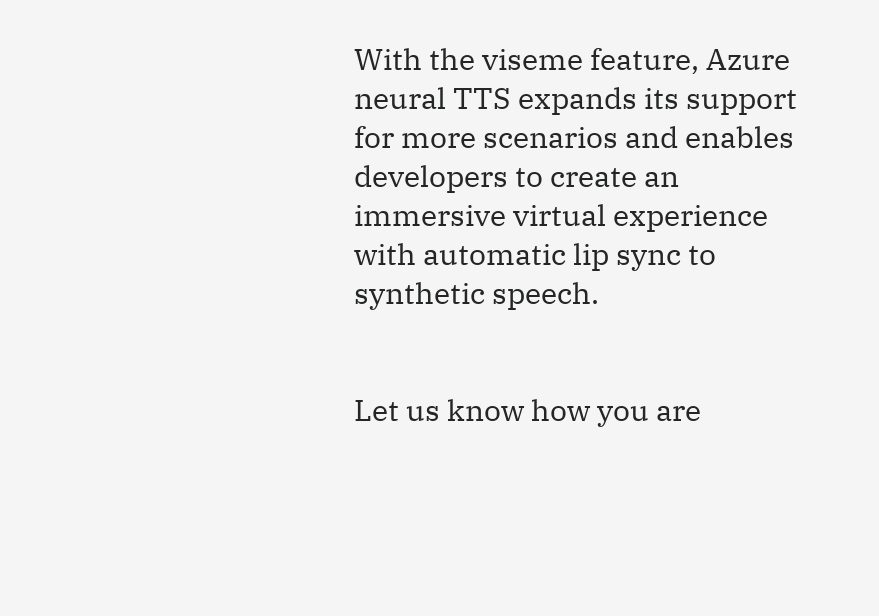With the viseme feature, Azure neural TTS expands its support for more scenarios and enables developers to create an immersive virtual experience with automatic lip sync to synthetic speech.


Let us know how you are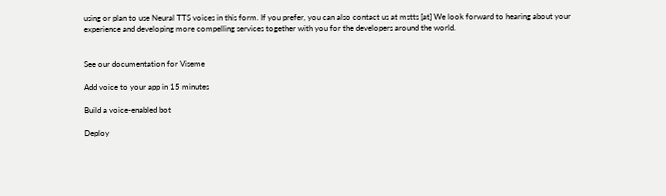using or plan to use Neural TTS voices in this form. If you prefer, you can also contact us at mstts [at] We look forward to hearing about your experience and developing more compelling services together with you for the developers around the world.


See our documentation for Viseme

Add voice to your app in 15 minutes

Build a voice-enabled bot

Deploy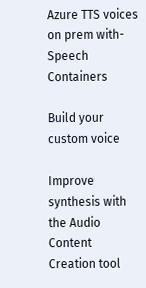Azure TTS voices on prem with-Speech Containers

Build your custom voice

Improve synthesis with the Audio Content Creation tool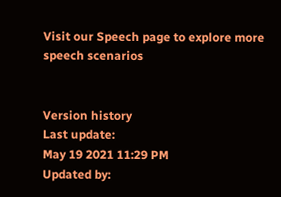Visit our Speech page to explore more speech scenarios


Version history
Last update:
May 19 2021 11:29 PM
Updated by: